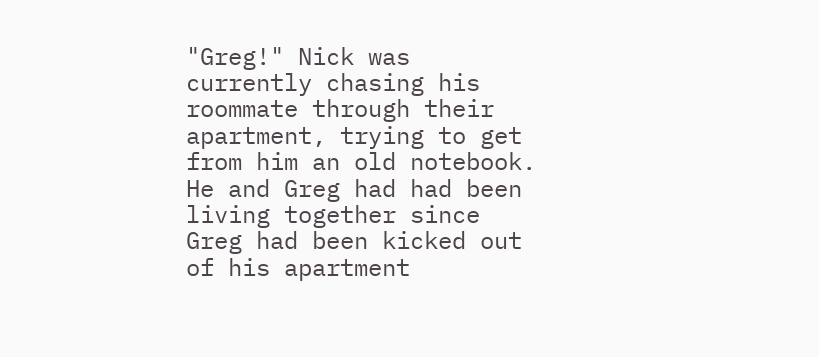"Greg!" Nick was currently chasing his roommate through their apartment, trying to get from him an old notebook. He and Greg had had been living together since Greg had been kicked out of his apartment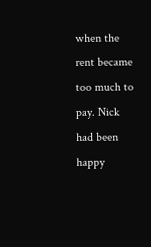when the rent became too much to pay. Nick had been happy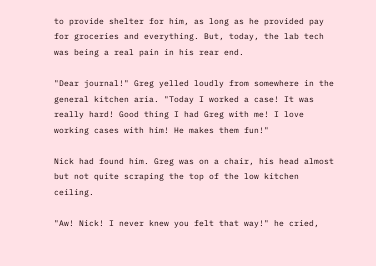to provide shelter for him, as long as he provided pay for groceries and everything. But, today, the lab tech was being a real pain in his rear end.

"Dear journal!" Greg yelled loudly from somewhere in the general kitchen aria. "Today I worked a case! It was really hard! Good thing I had Greg with me! I love working cases with him! He makes them fun!"

Nick had found him. Greg was on a chair, his head almost but not quite scraping the top of the low kitchen ceiling.

"Aw! Nick! I never knew you felt that way!" he cried,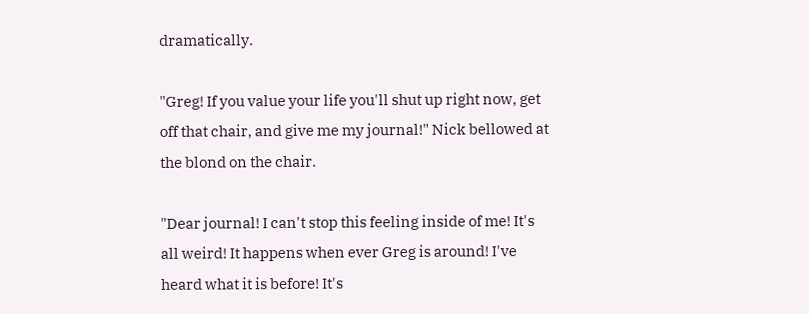dramatically.

"Greg! If you value your life you'll shut up right now, get off that chair, and give me my journal!" Nick bellowed at the blond on the chair.

"Dear journal! I can't stop this feeling inside of me! It's all weird! It happens when ever Greg is around! I've heard what it is before! It's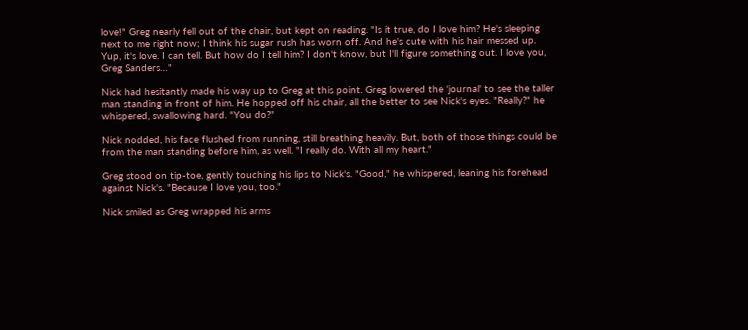love!" Greg nearly fell out of the chair, but kept on reading. "Is it true, do I love him? He's sleeping next to me right now; I think his sugar rush has worn off. And he's cute with his hair messed up. Yup, it's love. I can tell. But how do I tell him? I don't know, but I'll figure something out. I love you, Greg Sanders…"

Nick had hesitantly made his way up to Greg at this point. Greg lowered the 'journal' to see the taller man standing in front of him. He hopped off his chair, all the better to see Nick's eyes. "Really?" he whispered, swallowing hard. "You do?"

Nick nodded, his face flushed from running, still breathing heavily. But, both of those things could be from the man standing before him, as well. "I really do. With all my heart."

Greg stood on tip-toe, gently touching his lips to Nick's. "Good," he whispered, leaning his forehead against Nick's. "Because I love you, too."

Nick smiled as Greg wrapped his arms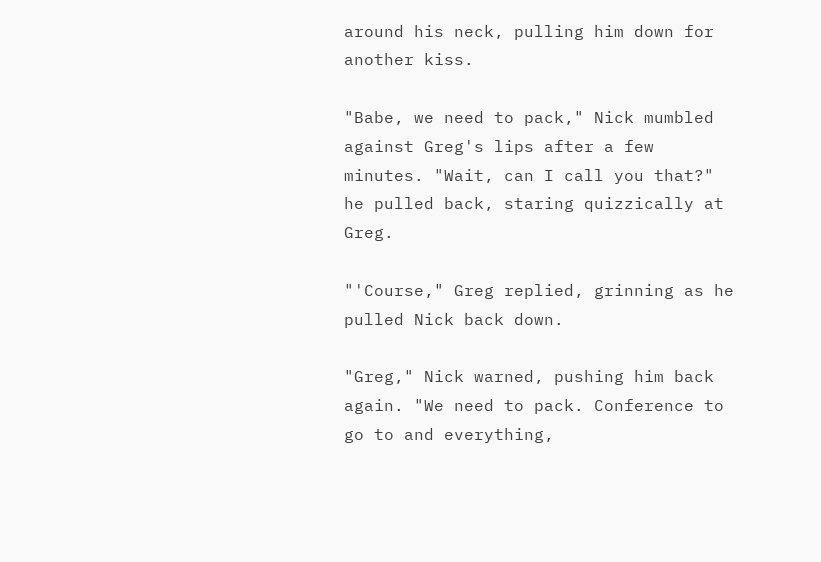around his neck, pulling him down for another kiss.

"Babe, we need to pack," Nick mumbled against Greg's lips after a few minutes. "Wait, can I call you that?" he pulled back, staring quizzically at Greg.

"'Course," Greg replied, grinning as he pulled Nick back down.

"Greg," Nick warned, pushing him back again. "We need to pack. Conference to go to and everything,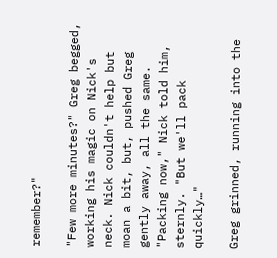remember?"

"Few more minutes?" Greg begged, working his magic on Nick's neck. Nick couldn't help but moan a bit, but, pushed Greg gently away, all the same. "Packing now," Nick told him, sternly. "But we'll pack quickly…"

Greg grinned, running into the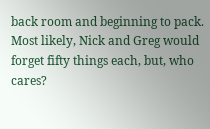back room and beginning to pack. Most likely, Nick and Greg would forget fifty things each, but, who cares?